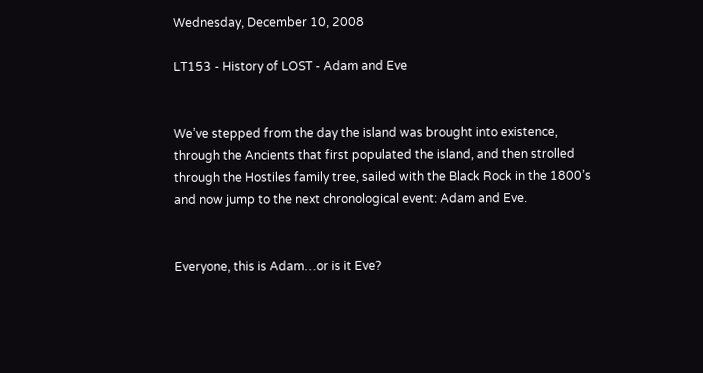Wednesday, December 10, 2008

LT153 - History of LOST - Adam and Eve


We’ve stepped from the day the island was brought into existence, through the Ancients that first populated the island, and then strolled through the Hostiles family tree, sailed with the Black Rock in the 1800’s and now jump to the next chronological event: Adam and Eve.


Everyone, this is Adam…or is it Eve?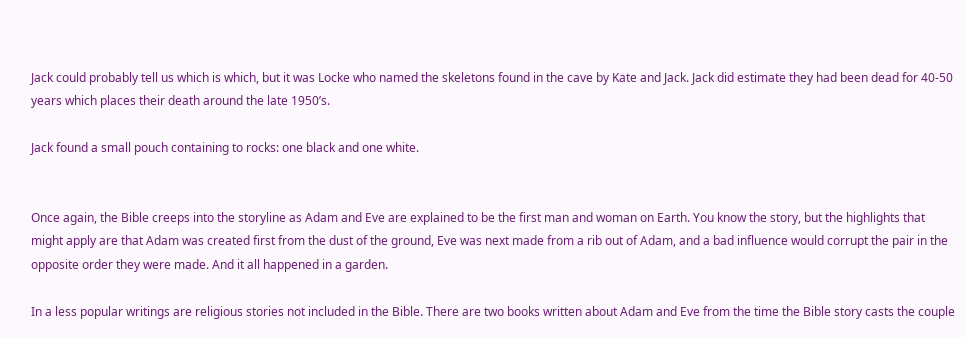Jack could probably tell us which is which, but it was Locke who named the skeletons found in the cave by Kate and Jack. Jack did estimate they had been dead for 40-50 years which places their death around the late 1950’s.

Jack found a small pouch containing to rocks: one black and one white.


Once again, the Bible creeps into the storyline as Adam and Eve are explained to be the first man and woman on Earth. You know the story, but the highlights that might apply are that Adam was created first from the dust of the ground, Eve was next made from a rib out of Adam, and a bad influence would corrupt the pair in the opposite order they were made. And it all happened in a garden.

In a less popular writings are religious stories not included in the Bible. There are two books written about Adam and Eve from the time the Bible story casts the couple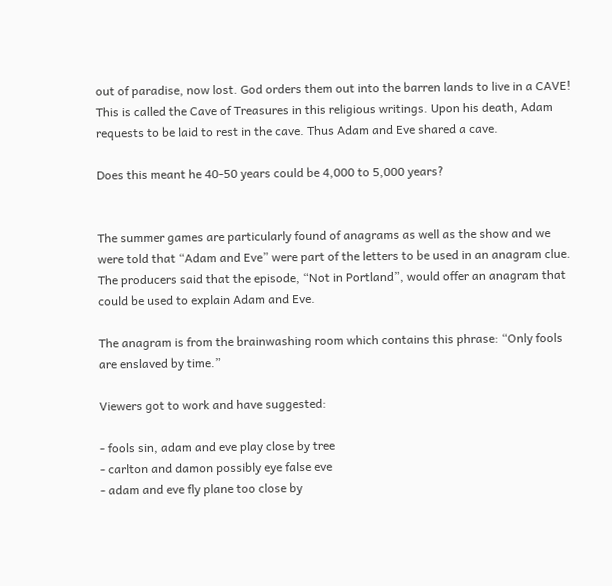out of paradise, now lost. God orders them out into the barren lands to live in a CAVE! This is called the Cave of Treasures in this religious writings. Upon his death, Adam requests to be laid to rest in the cave. Thus Adam and Eve shared a cave.

Does this meant he 40-50 years could be 4,000 to 5,000 years?


The summer games are particularly found of anagrams as well as the show and we were told that “Adam and Eve” were part of the letters to be used in an anagram clue. The producers said that the episode, “Not in Portland”, would offer an anagram that could be used to explain Adam and Eve.

The anagram is from the brainwashing room which contains this phrase: “Only fools are enslaved by time.”

Viewers got to work and have suggested:

- fools sin, adam and eve play close by tree
- carlton and damon possibly eye false eve
- adam and eve fly plane too close by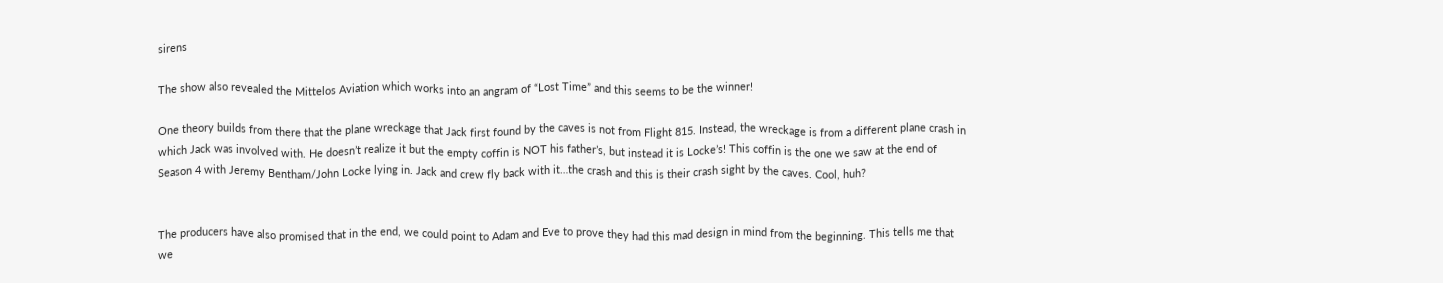sirens

The show also revealed the Mittelos Aviation which works into an angram of “Lost Time” and this seems to be the winner!

One theory builds from there that the plane wreckage that Jack first found by the caves is not from Flight 815. Instead, the wreckage is from a different plane crash in which Jack was involved with. He doesn’t realize it but the empty coffin is NOT his father’s, but instead it is Locke’s! This coffin is the one we saw at the end of Season 4 with Jeremy Bentham/John Locke lying in. Jack and crew fly back with it…the crash and this is their crash sight by the caves. Cool, huh?


The producers have also promised that in the end, we could point to Adam and Eve to prove they had this mad design in mind from the beginning. This tells me that we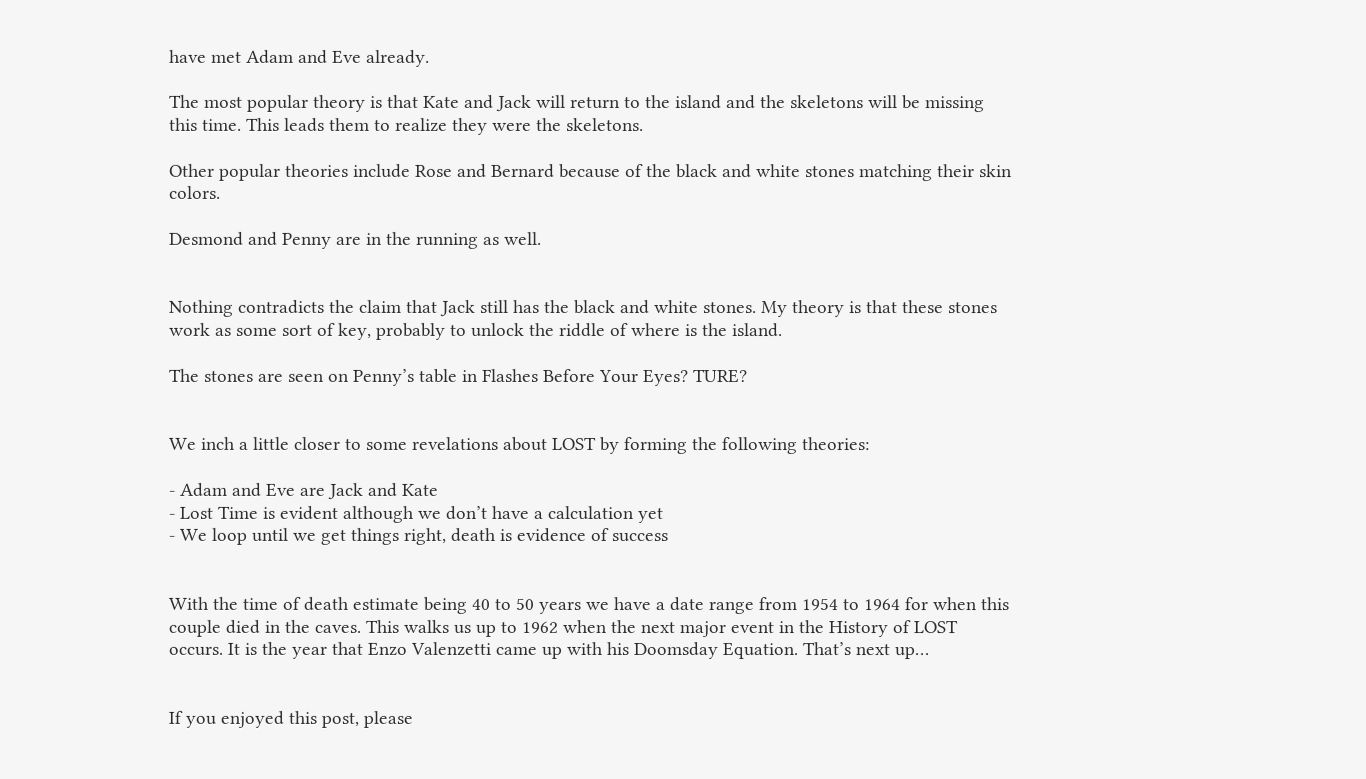have met Adam and Eve already.

The most popular theory is that Kate and Jack will return to the island and the skeletons will be missing this time. This leads them to realize they were the skeletons.

Other popular theories include Rose and Bernard because of the black and white stones matching their skin colors.

Desmond and Penny are in the running as well.


Nothing contradicts the claim that Jack still has the black and white stones. My theory is that these stones work as some sort of key, probably to unlock the riddle of where is the island.

The stones are seen on Penny’s table in Flashes Before Your Eyes? TURE?


We inch a little closer to some revelations about LOST by forming the following theories:

- Adam and Eve are Jack and Kate
- Lost Time is evident although we don’t have a calculation yet
- We loop until we get things right, death is evidence of success


With the time of death estimate being 40 to 50 years we have a date range from 1954 to 1964 for when this couple died in the caves. This walks us up to 1962 when the next major event in the History of LOST occurs. It is the year that Enzo Valenzetti came up with his Doomsday Equation. That’s next up…


If you enjoyed this post, please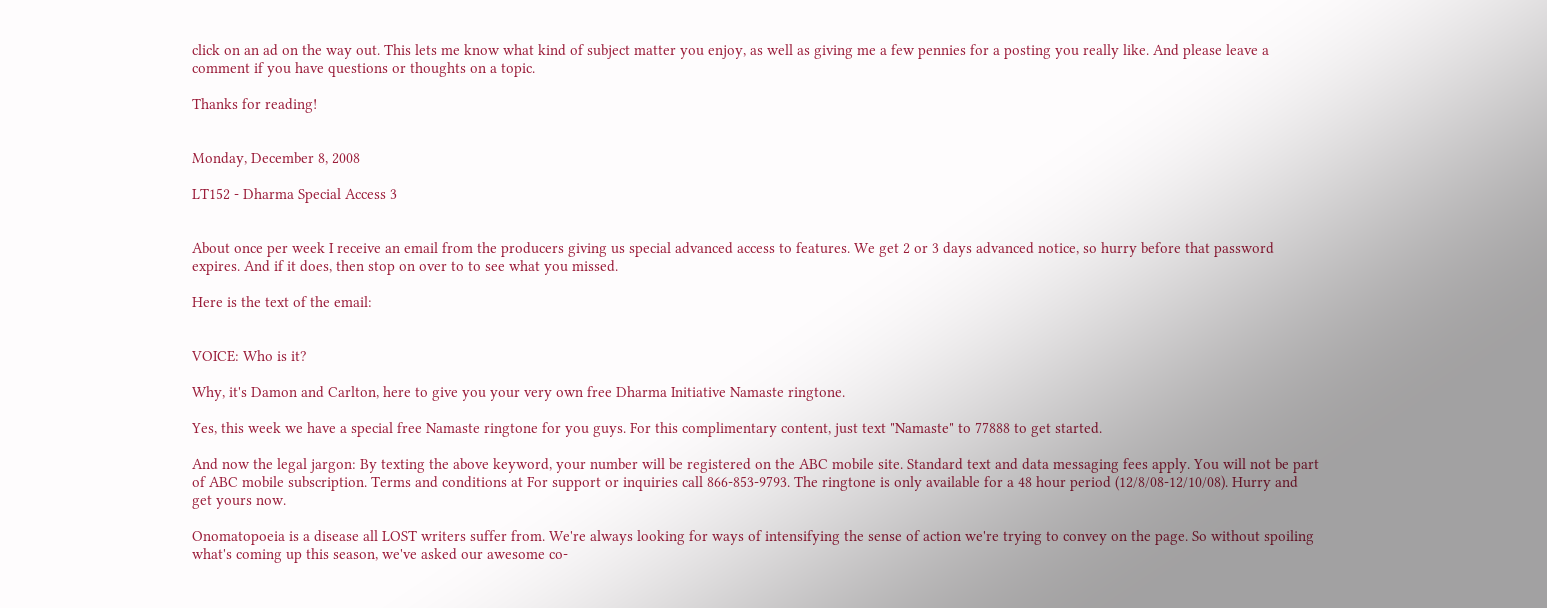click on an ad on the way out. This lets me know what kind of subject matter you enjoy, as well as giving me a few pennies for a posting you really like. And please leave a comment if you have questions or thoughts on a topic.

Thanks for reading!


Monday, December 8, 2008

LT152 - Dharma Special Access 3


About once per week I receive an email from the producers giving us special advanced access to features. We get 2 or 3 days advanced notice, so hurry before that password expires. And if it does, then stop on over to to see what you missed.

Here is the text of the email:


VOICE: Who is it?

Why, it's Damon and Carlton, here to give you your very own free Dharma Initiative Namaste ringtone.

Yes, this week we have a special free Namaste ringtone for you guys. For this complimentary content, just text "Namaste" to 77888 to get started.

And now the legal jargon: By texting the above keyword, your number will be registered on the ABC mobile site. Standard text and data messaging fees apply. You will not be part of ABC mobile subscription. Terms and conditions at For support or inquiries call 866-853-9793. The ringtone is only available for a 48 hour period (12/8/08-12/10/08). Hurry and get yours now.

Onomatopoeia is a disease all LOST writers suffer from. We're always looking for ways of intensifying the sense of action we're trying to convey on the page. So without spoiling what's coming up this season, we've asked our awesome co-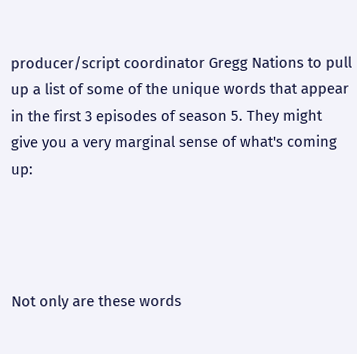producer/script coordinator Gregg Nations to pull up a list of some of the unique words that appear in the first 3 episodes of season 5. They might give you a very marginal sense of what's coming up:




Not only are these words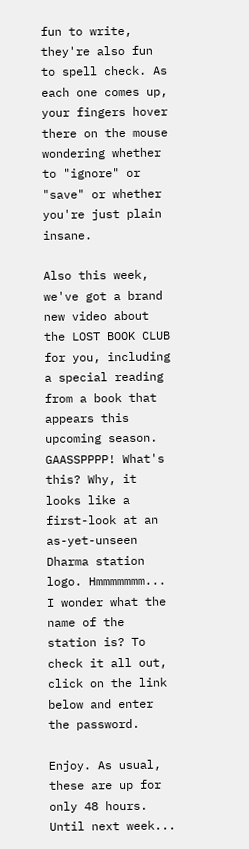fun to write, they're also fun to spell check. As each one comes up, your fingers hover there on the mouse wondering whether to "ignore" or "save" or whether you're just plain insane.

Also this week, we've got a brand new video about the LOST BOOK CLUB for you, including a special reading from a book that appears this upcoming season. GAASSPPPP! What's this? Why, it looks like a first-look at an as-yet-unseen Dharma station logo. Hmmmmmmm... I wonder what the name of the station is? To check it all out, click on the link below and enter the password.

Enjoy. As usual, these are up for only 48 hours. Until next week...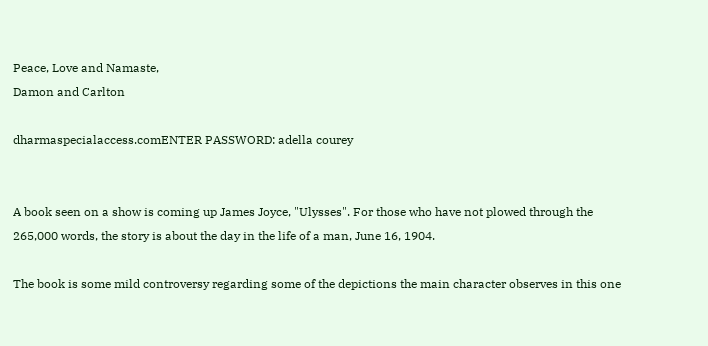Peace, Love and Namaste,
Damon and Carlton

dharmaspecialaccess.comENTER PASSWORD: adella courey


A book seen on a show is coming up James Joyce, "Ulysses". For those who have not plowed through the 265,000 words, the story is about the day in the life of a man, June 16, 1904.

The book is some mild controversy regarding some of the depictions the main character observes in this one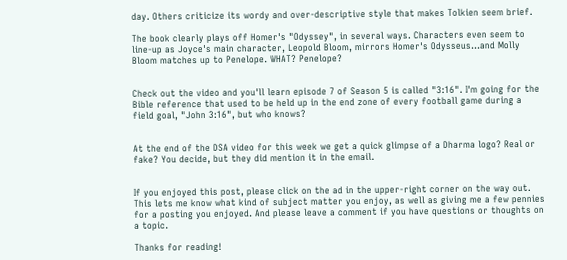day. Others criticize its wordy and over-descriptive style that makes Tolkien seem brief.

The book clearly plays off Homer's "Odyssey", in several ways. Characters even seem to line-up as Joyce's main character, Leopold Bloom, mirrors Homer's Odysseus...and Molly Bloom matches up to Penelope. WHAT? Penelope?


Check out the video and you'll learn episode 7 of Season 5 is called "3:16". I'm going for the Bible reference that used to be held up in the end zone of every football game during a field goal, "John 3:16", but who knows?


At the end of the DSA video for this week we get a quick glimpse of a Dharma logo? Real or fake? You decide, but they did mention it in the email.


If you enjoyed this post, please click on the ad in the upper-right corner on the way out. This lets me know what kind of subject matter you enjoy, as well as giving me a few pennies for a posting you enjoyed. And please leave a comment if you have questions or thoughts on a topic.

Thanks for reading!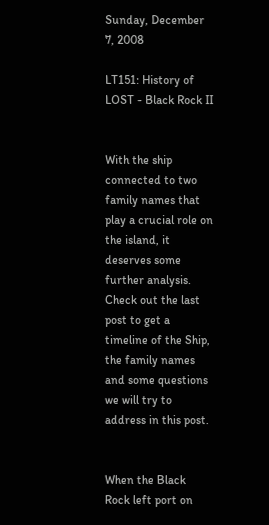Sunday, December 7, 2008

LT151: History of LOST - Black Rock II


With the ship connected to two family names that play a crucial role on the island, it deserves some further analysis. Check out the last post to get a timeline of the Ship, the family names and some questions we will try to address in this post.


When the Black Rock left port on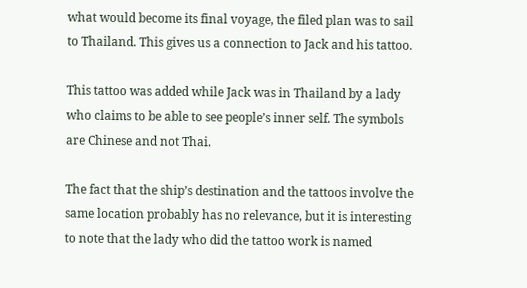what would become its final voyage, the filed plan was to sail to Thailand. This gives us a connection to Jack and his tattoo.

This tattoo was added while Jack was in Thailand by a lady who claims to be able to see people’s inner self. The symbols are Chinese and not Thai.

The fact that the ship’s destination and the tattoos involve the same location probably has no relevance, but it is interesting to note that the lady who did the tattoo work is named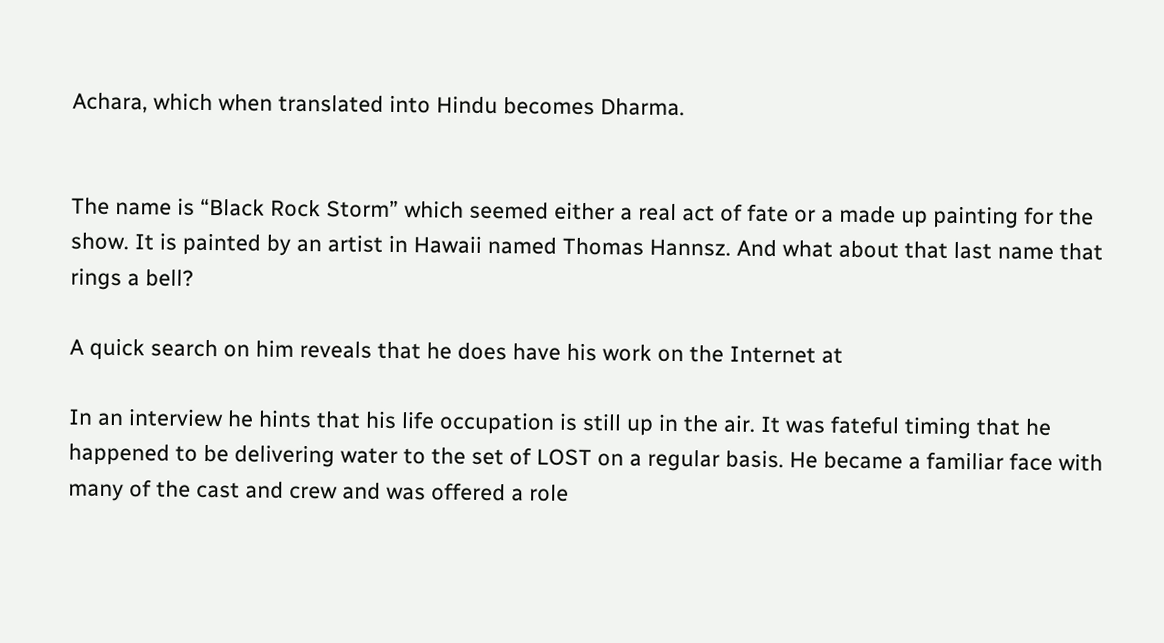Achara, which when translated into Hindu becomes Dharma.


The name is “Black Rock Storm” which seemed either a real act of fate or a made up painting for the show. It is painted by an artist in Hawaii named Thomas Hannsz. And what about that last name that rings a bell?

A quick search on him reveals that he does have his work on the Internet at

In an interview he hints that his life occupation is still up in the air. It was fateful timing that he happened to be delivering water to the set of LOST on a regular basis. He became a familiar face with many of the cast and crew and was offered a role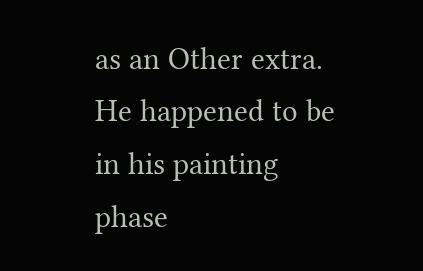as an Other extra. He happened to be in his painting phase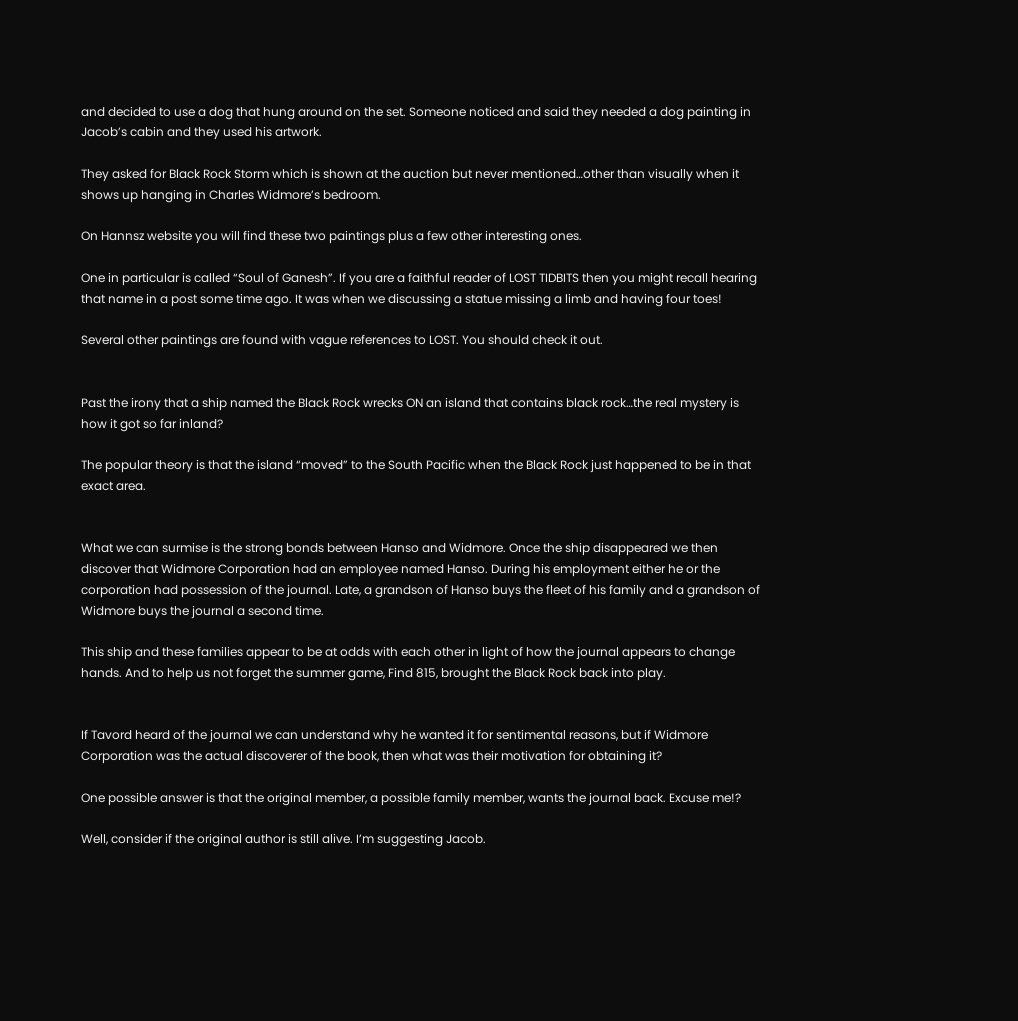and decided to use a dog that hung around on the set. Someone noticed and said they needed a dog painting in Jacob’s cabin and they used his artwork.

They asked for Black Rock Storm which is shown at the auction but never mentioned…other than visually when it shows up hanging in Charles Widmore’s bedroom.

On Hannsz website you will find these two paintings plus a few other interesting ones.

One in particular is called “Soul of Ganesh”. If you are a faithful reader of LOST TIDBITS then you might recall hearing that name in a post some time ago. It was when we discussing a statue missing a limb and having four toes!

Several other paintings are found with vague references to LOST. You should check it out.


Past the irony that a ship named the Black Rock wrecks ON an island that contains black rock…the real mystery is how it got so far inland?

The popular theory is that the island “moved” to the South Pacific when the Black Rock just happened to be in that exact area.


What we can surmise is the strong bonds between Hanso and Widmore. Once the ship disappeared we then discover that Widmore Corporation had an employee named Hanso. During his employment either he or the corporation had possession of the journal. Late, a grandson of Hanso buys the fleet of his family and a grandson of Widmore buys the journal a second time.

This ship and these families appear to be at odds with each other in light of how the journal appears to change hands. And to help us not forget the summer game, Find 815, brought the Black Rock back into play.


If Tavord heard of the journal we can understand why he wanted it for sentimental reasons, but if Widmore Corporation was the actual discoverer of the book, then what was their motivation for obtaining it?

One possible answer is that the original member, a possible family member, wants the journal back. Excuse me!?

Well, consider if the original author is still alive. I’m suggesting Jacob.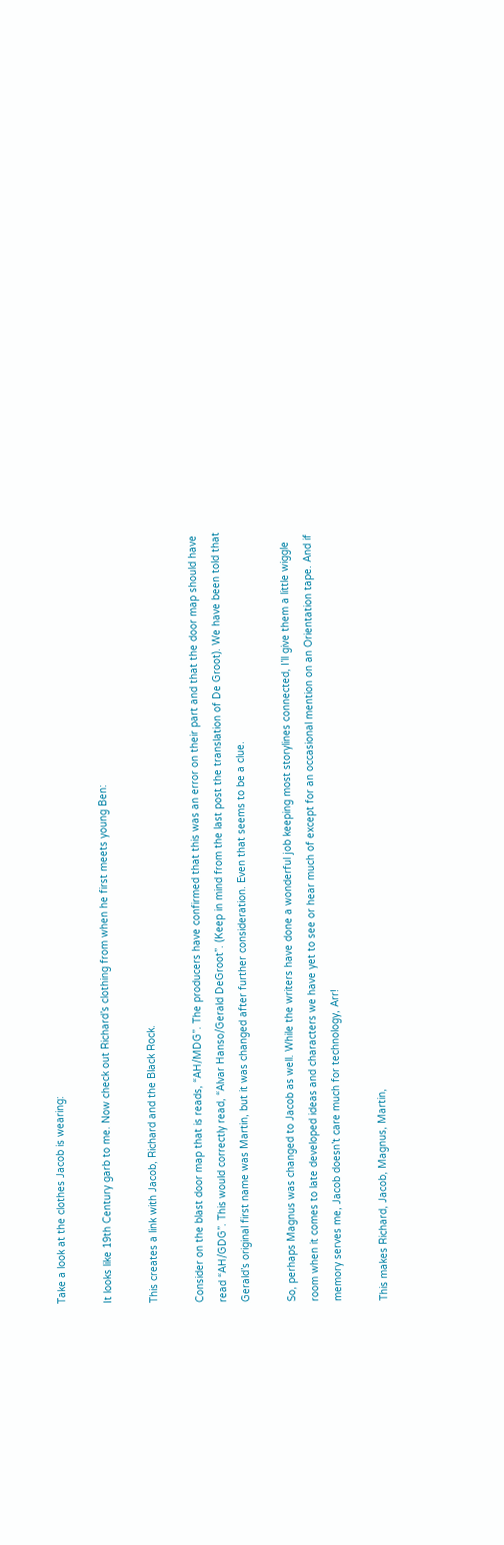Take a look at the clothes Jacob is wearing:

It looks like 19th Century garb to me. Now check out Richard’s clothing from when he first meets young Ben:

This creates a link with Jacob, Richard and the Black Rock.

Consider on the blast door map that is reads, “AH/MDG”. The producers have confirmed that this was an error on their part and that the door map should have read “AH/GDG”. This would correctly read, “Alvar Hanso/Gerald DeGroot”. (Keep in mind from the last post the translation of De Groot). We have been told that Gerald’s original first name was Martin, but it was changed after further consideration. Even that seems to be a clue.

So, perhaps Magnus was changed to Jacob as well. While the writers have done a wonderful job keeping most storylines connected, I’ll give them a little wiggle room when it comes to late developed ideas and characters we have yet to see or hear much of except for an occasional mention on an Orientation tape. And if memory serves me, Jacob doesn’t care much for technology, Arr!

This makes Richard, Jacob, Magnus, Martin,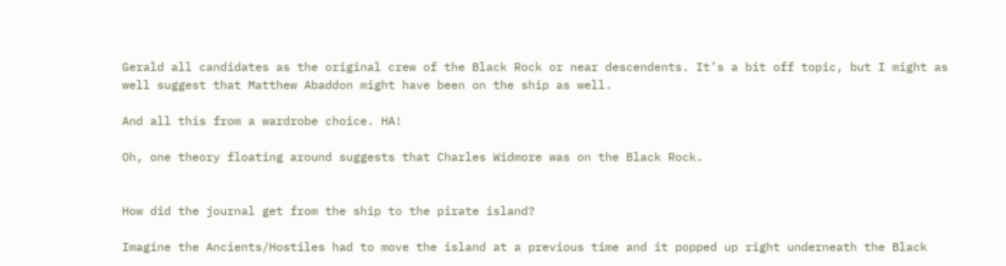Gerald all candidates as the original crew of the Black Rock or near descendents. It’s a bit off topic, but I might as well suggest that Matthew Abaddon might have been on the ship as well.

And all this from a wardrobe choice. HA!

Oh, one theory floating around suggests that Charles Widmore was on the Black Rock.


How did the journal get from the ship to the pirate island?

Imagine the Ancients/Hostiles had to move the island at a previous time and it popped up right underneath the Black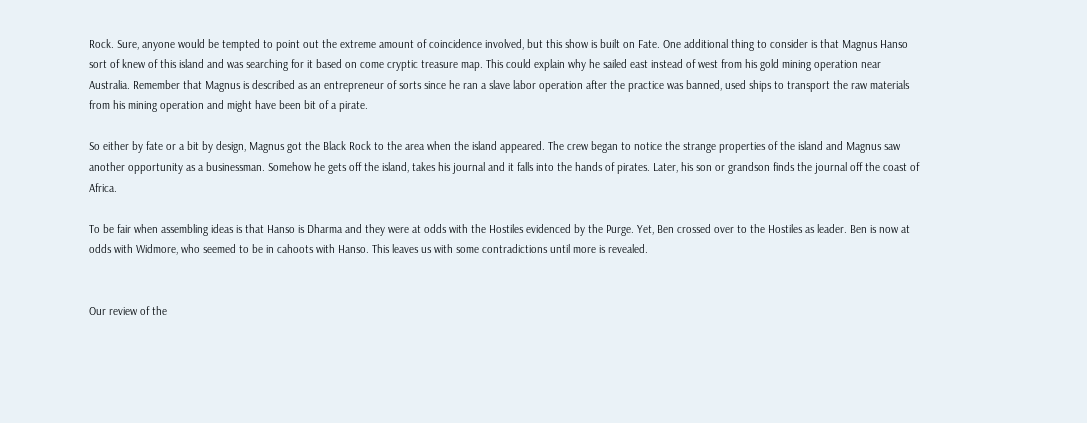Rock. Sure, anyone would be tempted to point out the extreme amount of coincidence involved, but this show is built on Fate. One additional thing to consider is that Magnus Hanso sort of knew of this island and was searching for it based on come cryptic treasure map. This could explain why he sailed east instead of west from his gold mining operation near Australia. Remember that Magnus is described as an entrepreneur of sorts since he ran a slave labor operation after the practice was banned, used ships to transport the raw materials from his mining operation and might have been bit of a pirate.

So either by fate or a bit by design, Magnus got the Black Rock to the area when the island appeared. The crew began to notice the strange properties of the island and Magnus saw another opportunity as a businessman. Somehow he gets off the island, takes his journal and it falls into the hands of pirates. Later, his son or grandson finds the journal off the coast of Africa.

To be fair when assembling ideas is that Hanso is Dharma and they were at odds with the Hostiles evidenced by the Purge. Yet, Ben crossed over to the Hostiles as leader. Ben is now at odds with Widmore, who seemed to be in cahoots with Hanso. This leaves us with some contradictions until more is revealed.


Our review of the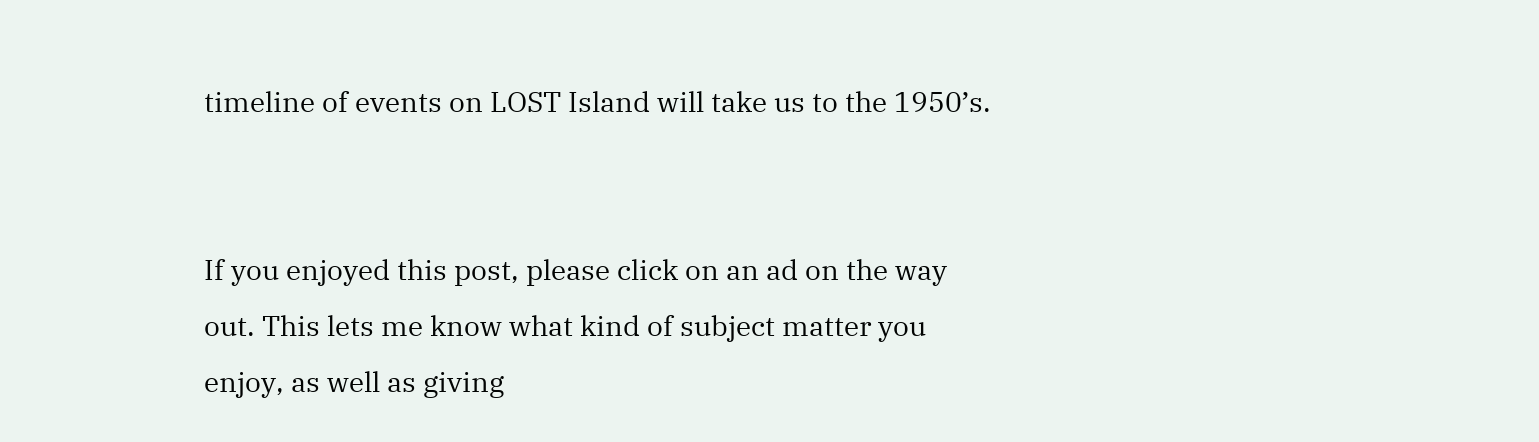timeline of events on LOST Island will take us to the 1950’s.


If you enjoyed this post, please click on an ad on the way out. This lets me know what kind of subject matter you enjoy, as well as giving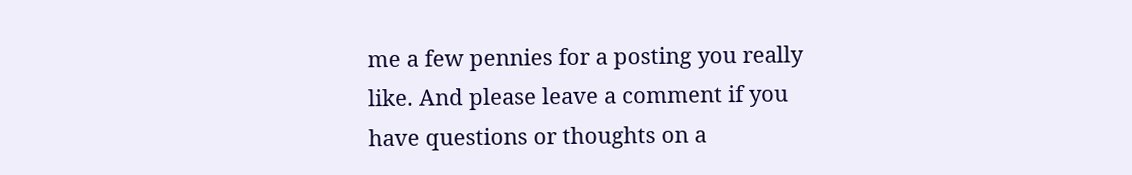me a few pennies for a posting you really like. And please leave a comment if you have questions or thoughts on a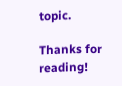topic.

Thanks for reading!